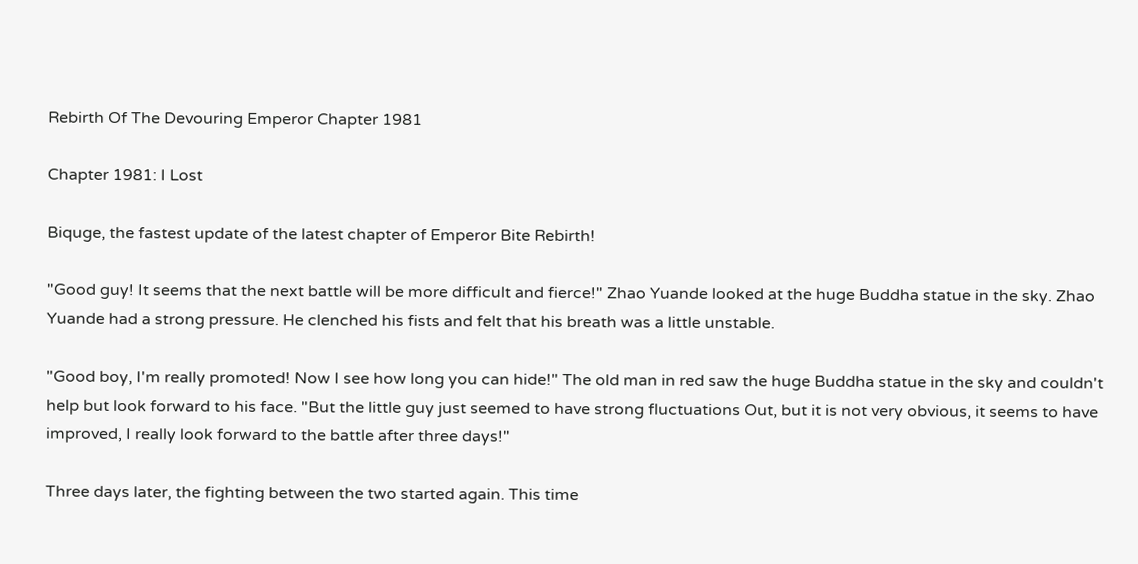Rebirth Of The Devouring Emperor Chapter 1981

Chapter 1981: I Lost

Biquge, the fastest update of the latest chapter of Emperor Bite Rebirth!

"Good guy! It seems that the next battle will be more difficult and fierce!" Zhao Yuande looked at the huge Buddha statue in the sky. Zhao Yuande had a strong pressure. He clenched his fists and felt that his breath was a little unstable.

"Good boy, I'm really promoted! Now I see how long you can hide!" The old man in red saw the huge Buddha statue in the sky and couldn't help but look forward to his face. "But the little guy just seemed to have strong fluctuations Out, but it is not very obvious, it seems to have improved, I really look forward to the battle after three days!"

Three days later, the fighting between the two started again. This time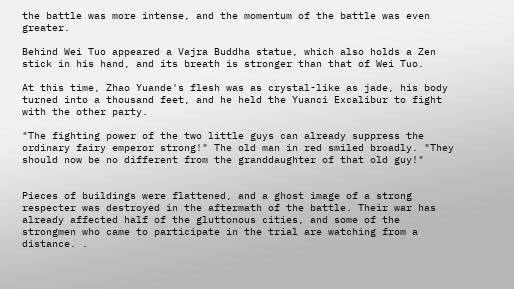the battle was more intense, and the momentum of the battle was even greater.

Behind Wei Tuo appeared a Vajra Buddha statue, which also holds a Zen stick in his hand, and its breath is stronger than that of Wei Tuo.

At this time, Zhao Yuande's flesh was as crystal-like as jade, his body turned into a thousand feet, and he held the Yuanci Excalibur to fight with the other party.

"The fighting power of the two little guys can already suppress the ordinary fairy emperor strong!" The old man in red smiled broadly. "They should now be no different from the granddaughter of that old guy!"


Pieces of buildings were flattened, and a ghost image of a strong respecter was destroyed in the aftermath of the battle. Their war has already affected half of the gluttonous cities, and some of the strongmen who came to participate in the trial are watching from a distance. .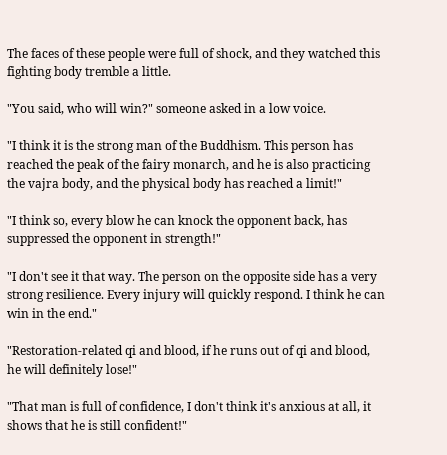The faces of these people were full of shock, and they watched this fighting body tremble a little.

"You said, who will win?" someone asked in a low voice.

"I think it is the strong man of the Buddhism. This person has reached the peak of the fairy monarch, and he is also practicing the vajra body, and the physical body has reached a limit!"

"I think so, every blow he can knock the opponent back, has suppressed the opponent in strength!"

"I don't see it that way. The person on the opposite side has a very strong resilience. Every injury will quickly respond. I think he can win in the end."

"Restoration-related qi and blood, if he runs out of qi and blood, he will definitely lose!"

"That man is full of confidence, I don't think it's anxious at all, it shows that he is still confident!"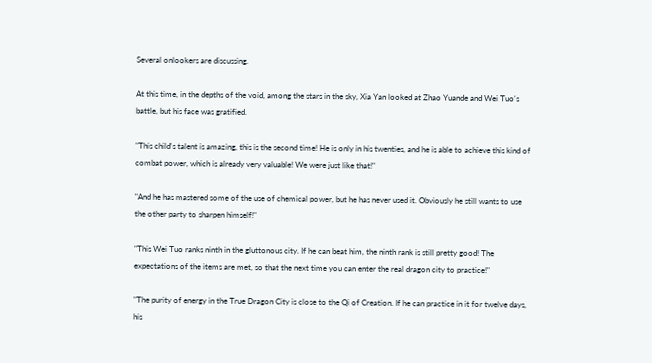Several onlookers are discussing.

At this time, in the depths of the void, among the stars in the sky, Xia Yan looked at Zhao Yuande and Wei Tuo's battle, but his face was gratified.

"This child's talent is amazing, this is the second time! He is only in his twenties, and he is able to achieve this kind of combat power, which is already very valuable! We were just like that!"

"And he has mastered some of the use of chemical power, but he has never used it. Obviously he still wants to use the other party to sharpen himself!"

"This Wei Tuo ranks ninth in the gluttonous city. If he can beat him, the ninth rank is still pretty good! The expectations of the items are met, so that the next time you can enter the real dragon city to practice!"

"The purity of energy in the True Dragon City is close to the Qi of Creation. If he can practice in it for twelve days, his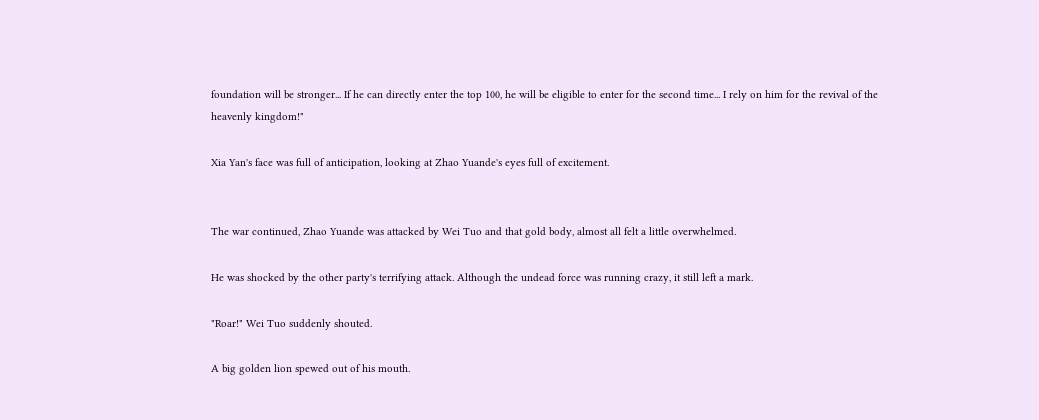foundation will be stronger... If he can directly enter the top 100, he will be eligible to enter for the second time... I rely on him for the revival of the heavenly kingdom!"

Xia Yan's face was full of anticipation, looking at Zhao Yuande's eyes full of excitement.


The war continued, Zhao Yuande was attacked by Wei Tuo and that gold body, almost all felt a little overwhelmed.

He was shocked by the other party's terrifying attack. Although the undead force was running crazy, it still left a mark.

"Roar!" Wei Tuo suddenly shouted.

A big golden lion spewed out of his mouth.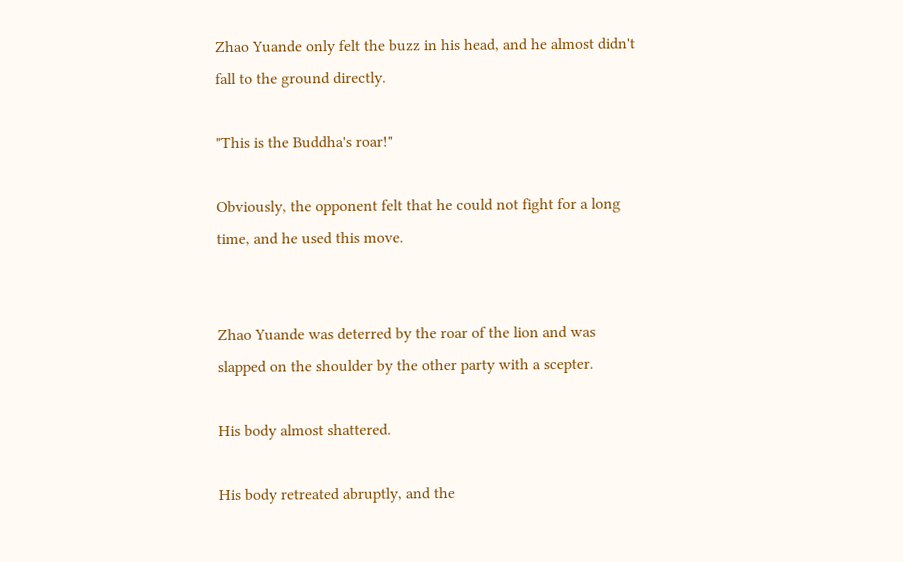Zhao Yuande only felt the buzz in his head, and he almost didn't fall to the ground directly.

"This is the Buddha's roar!"

Obviously, the opponent felt that he could not fight for a long time, and he used this move.


Zhao Yuande was deterred by the roar of the lion and was slapped on the shoulder by the other party with a scepter.

His body almost shattered.

His body retreated abruptly, and the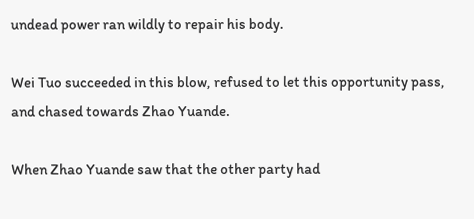undead power ran wildly to repair his body.

Wei Tuo succeeded in this blow, refused to let this opportunity pass, and chased towards Zhao Yuande.

When Zhao Yuande saw that the other party had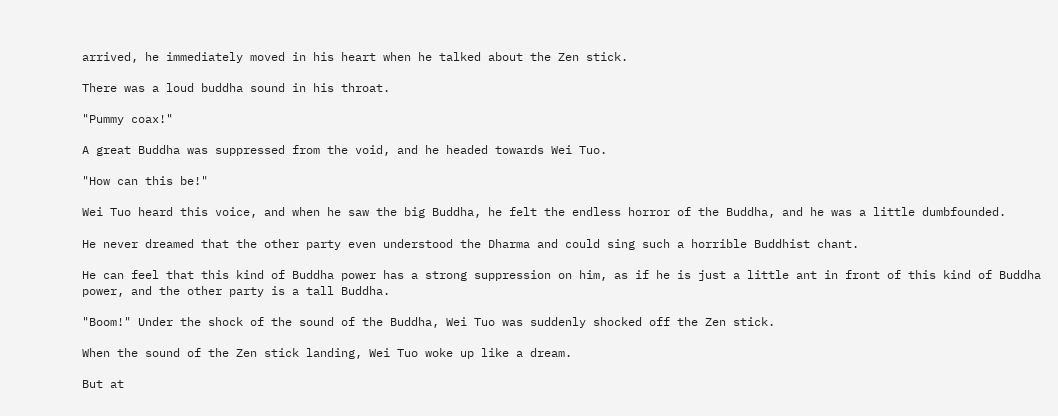arrived, he immediately moved in his heart when he talked about the Zen stick.

There was a loud buddha sound in his throat.

"Pummy coax!"

A great Buddha was suppressed from the void, and he headed towards Wei Tuo.

"How can this be!"

Wei Tuo heard this voice, and when he saw the big Buddha, he felt the endless horror of the Buddha, and he was a little dumbfounded.

He never dreamed that the other party even understood the Dharma and could sing such a horrible Buddhist chant.

He can feel that this kind of Buddha power has a strong suppression on him, as if he is just a little ant in front of this kind of Buddha power, and the other party is a tall Buddha.

"Boom!" Under the shock of the sound of the Buddha, Wei Tuo was suddenly shocked off the Zen stick.

When the sound of the Zen stick landing, Wei Tuo woke up like a dream.

But at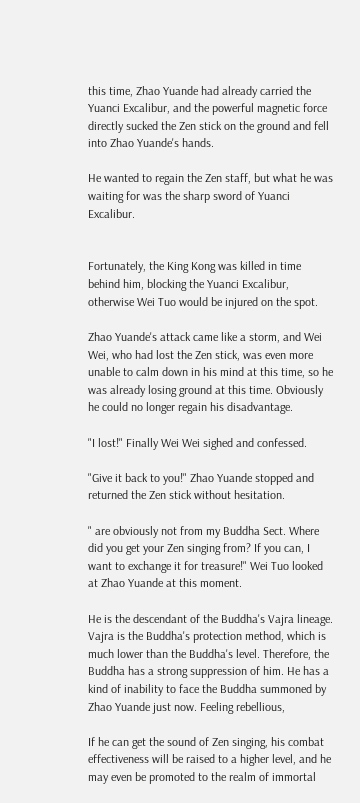this time, Zhao Yuande had already carried the Yuanci Excalibur, and the powerful magnetic force directly sucked the Zen stick on the ground and fell into Zhao Yuande's hands.

He wanted to regain the Zen staff, but what he was waiting for was the sharp sword of Yuanci Excalibur.


Fortunately, the King Kong was killed in time behind him, blocking the Yuanci Excalibur, otherwise Wei Tuo would be injured on the spot.

Zhao Yuande's attack came like a storm, and Wei Wei, who had lost the Zen stick, was even more unable to calm down in his mind at this time, so he was already losing ground at this time. Obviously he could no longer regain his disadvantage.

"I lost!" Finally Wei Wei sighed and confessed.

"Give it back to you!" Zhao Yuande stopped and returned the Zen stick without hesitation.

" are obviously not from my Buddha Sect. Where did you get your Zen singing from? If you can, I want to exchange it for treasure!" Wei Tuo looked at Zhao Yuande at this moment.

He is the descendant of the Buddha's Vajra lineage. Vajra is the Buddha's protection method, which is much lower than the Buddha's level. Therefore, the Buddha has a strong suppression of him. He has a kind of inability to face the Buddha summoned by Zhao Yuande just now. Feeling rebellious,

If he can get the sound of Zen singing, his combat effectiveness will be raised to a higher level, and he may even be promoted to the realm of immortal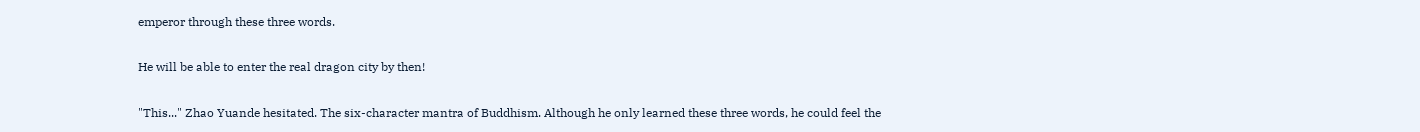emperor through these three words.

He will be able to enter the real dragon city by then!

"This..." Zhao Yuande hesitated. The six-character mantra of Buddhism. Although he only learned these three words, he could feel the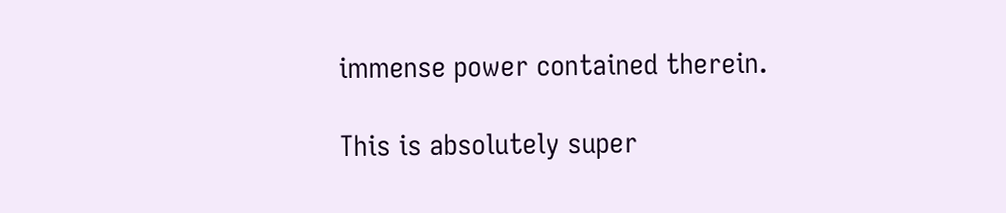immense power contained therein.

This is absolutely super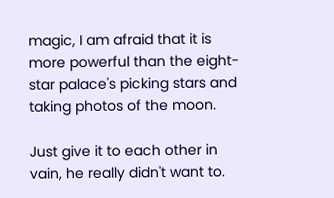magic, I am afraid that it is more powerful than the eight-star palace's picking stars and taking photos of the moon.

Just give it to each other in vain, he really didn't want to.